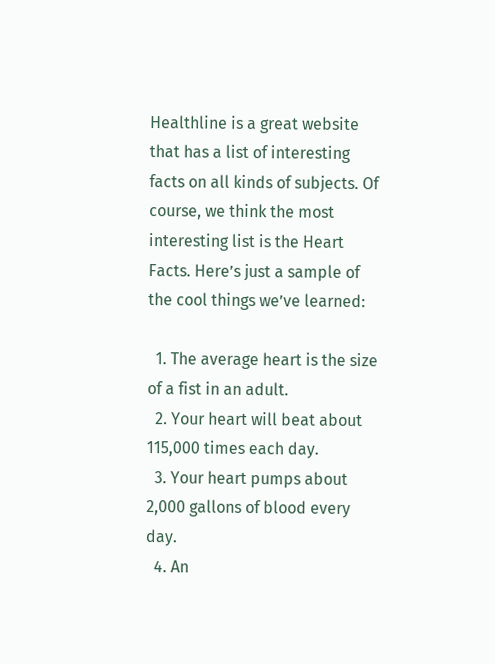Healthline is a great website that has a list of interesting facts on all kinds of subjects. Of course, we think the most interesting list is the Heart Facts. Here’s just a sample of the cool things we’ve learned:

  1. The average heart is the size of a fist in an adult.
  2. Your heart will beat about 115,000 times each day.
  3. Your heart pumps about 2,000 gallons of blood every day.
  4. An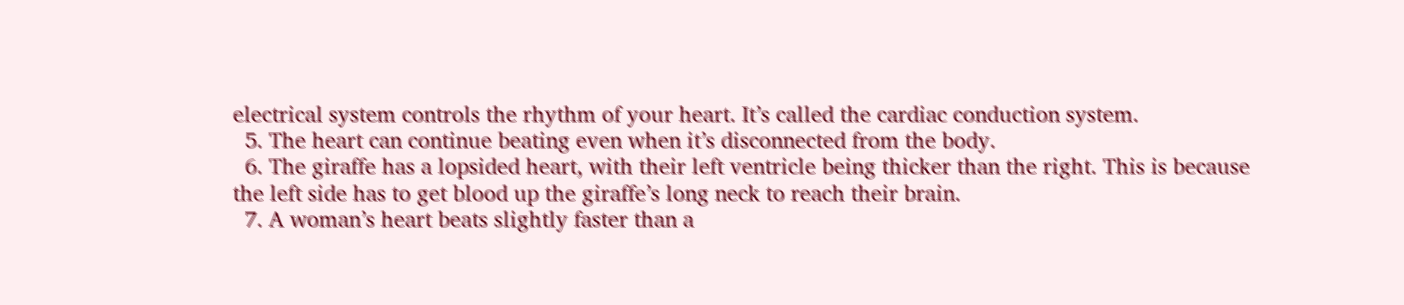electrical system controls the rhythm of your heart. It’s called the cardiac conduction system.
  5. The heart can continue beating even when it’s disconnected from the body.
  6. The giraffe has a lopsided heart, with their left ventricle being thicker than the right. This is because the left side has to get blood up the giraffe’s long neck to reach their brain.
  7. A woman’s heart beats slightly faster than a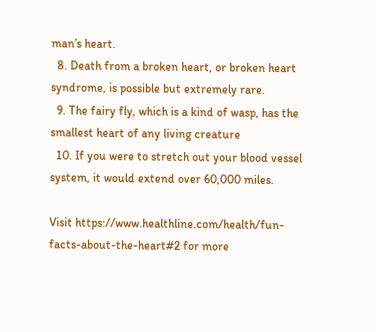man’s heart.
  8. Death from a broken heart, or broken heart syndrome, is possible but extremely rare.
  9. The fairy fly, which is a kind of wasp, has the smallest heart of any living creature
  10. If you were to stretch out your blood vessel system, it would extend over 60,000 miles.

Visit https://www.healthline.com/health/fun-facts-about-the-heart#2 for more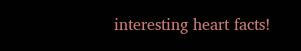interesting heart facts!